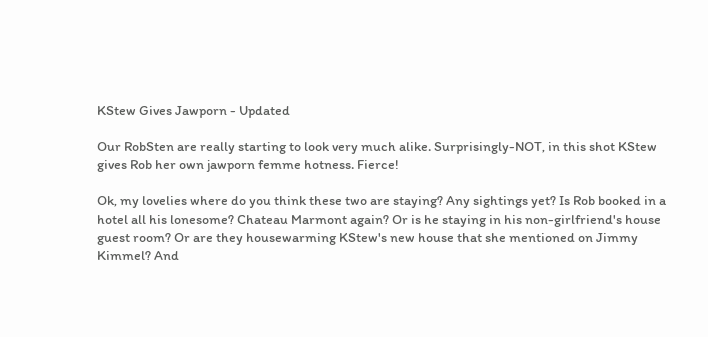KStew Gives Jawporn - Updated

Our RobSten are really starting to look very much alike. Surprisingly-NOT, in this shot KStew gives Rob her own jawporn femme hotness. Fierce!

Ok, my lovelies where do you think these two are staying? Any sightings yet? Is Rob booked in a hotel all his lonesome? Chateau Marmont again? Or is he staying in his non-girlfriend's house guest room? Or are they housewarming KStew's new house that she mentioned on Jimmy Kimmel? And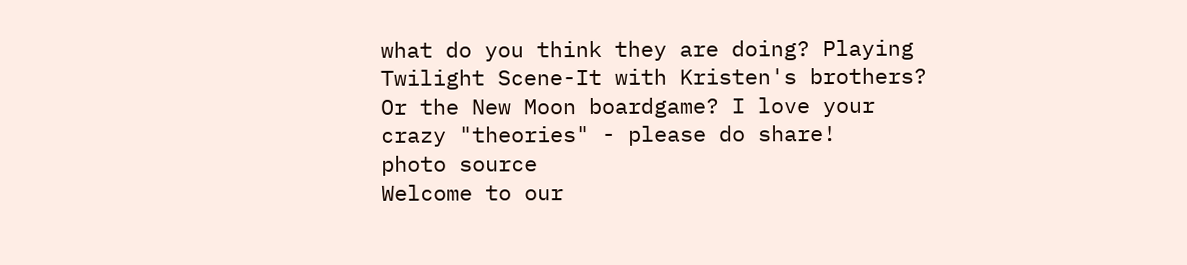what do you think they are doing? Playing Twilight Scene-It with Kristen's brothers? Or the New Moon boardgame? I love your crazy "theories" - please do share!
photo source
Welcome to our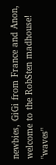newbies, GiGi from France and Anon, welcome to the RobSten madhouse! "waves"